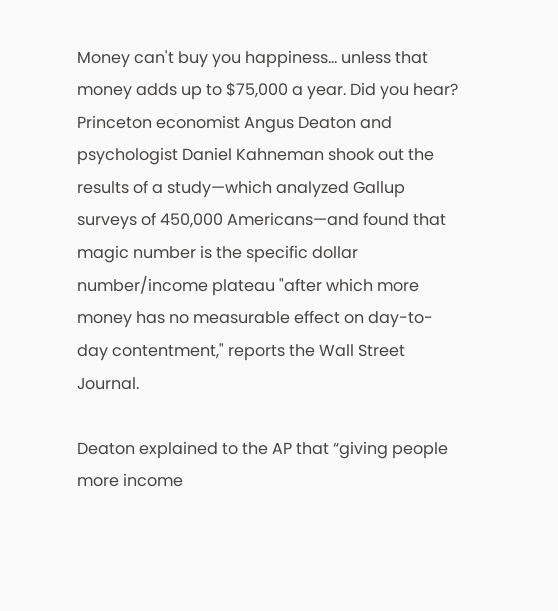Money can't buy you happiness... unless that money adds up to $75,000 a year. Did you hear? Princeton economist Angus Deaton and psychologist Daniel Kahneman shook out the results of a study—which analyzed Gallup surveys of 450,000 Americans—and found that magic number is the specific dollar number/income plateau "after which more money has no measurable effect on day-to-day contentment," reports the Wall Street Journal.

Deaton explained to the AP that “giving people more income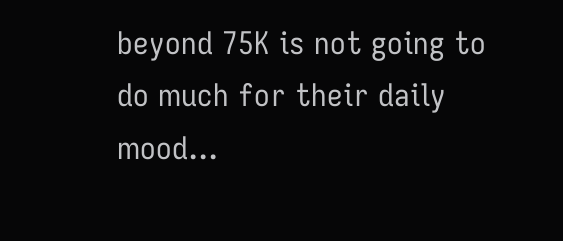beyond 75K is not going to do much for their daily mood...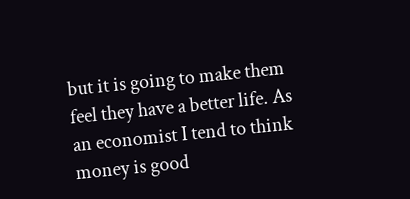but it is going to make them feel they have a better life. As an economist I tend to think money is good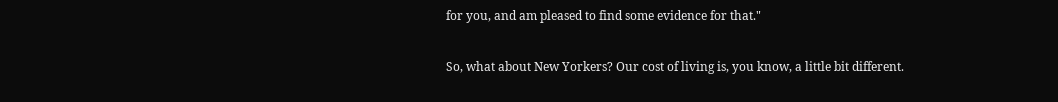for you, and am pleased to find some evidence for that."

So, what about New Yorkers? Our cost of living is, you know, a little bit different.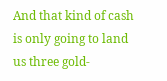And that kind of cash is only going to land us three gold-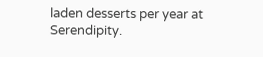laden desserts per year at Serendipity.